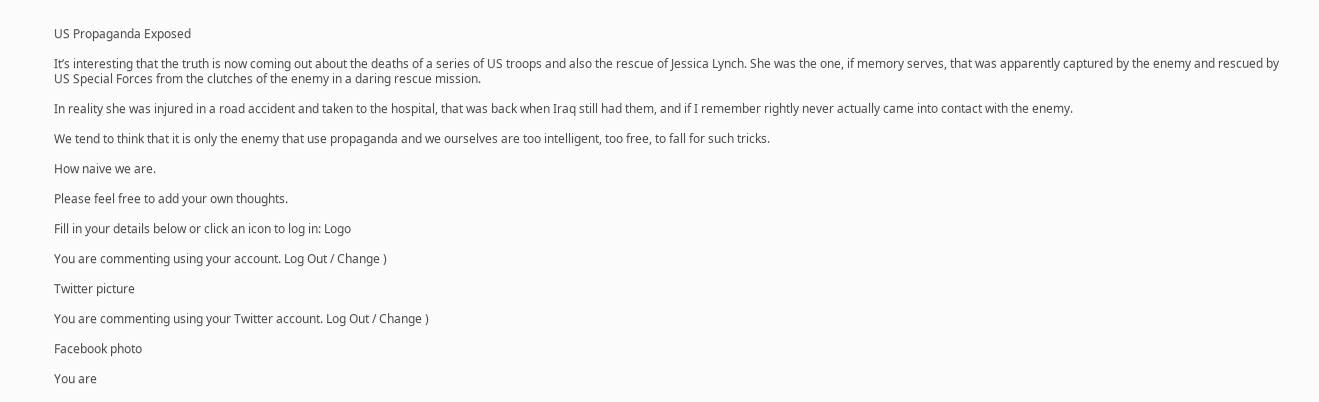US Propaganda Exposed

It’s interesting that the truth is now coming out about the deaths of a series of US troops and also the rescue of Jessica Lynch. She was the one, if memory serves, that was apparently captured by the enemy and rescued by US Special Forces from the clutches of the enemy in a daring rescue mission.

In reality she was injured in a road accident and taken to the hospital, that was back when Iraq still had them, and if I remember rightly never actually came into contact with the enemy.

We tend to think that it is only the enemy that use propaganda and we ourselves are too intelligent, too free, to fall for such tricks.

How naive we are.

Please feel free to add your own thoughts.

Fill in your details below or click an icon to log in: Logo

You are commenting using your account. Log Out / Change )

Twitter picture

You are commenting using your Twitter account. Log Out / Change )

Facebook photo

You are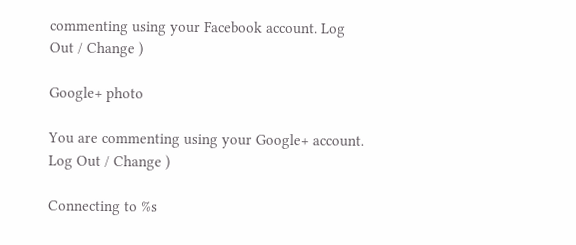commenting using your Facebook account. Log Out / Change )

Google+ photo

You are commenting using your Google+ account. Log Out / Change )

Connecting to %s